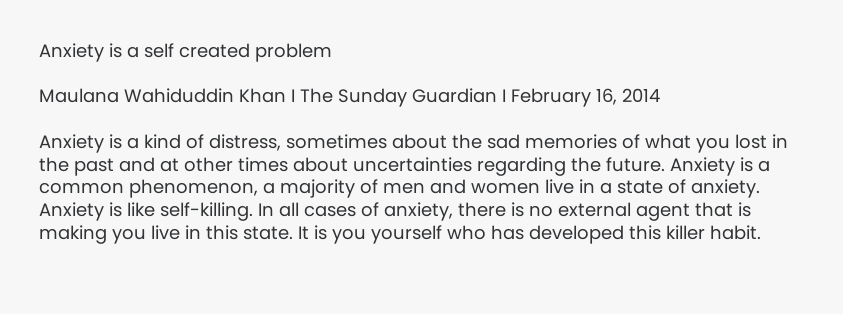Anxiety is a self created problem

Maulana Wahiduddin Khan I The Sunday Guardian I February 16, 2014

Anxiety is a kind of distress, sometimes about the sad memories of what you lost in the past and at other times about uncertainties regarding the future. Anxiety is a common phenomenon, a majority of men and women live in a state of anxiety.
Anxiety is like self-killing. In all cases of anxiety, there is no external agent that is making you live in this state. It is you yourself who has developed this killer habit.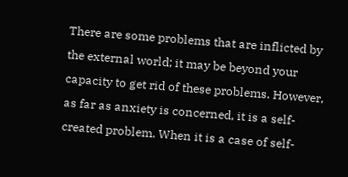There are some problems that are inflicted by the external world; it may be beyond your capacity to get rid of these problems. However, as far as anxiety is concerned, it is a self-created problem. When it is a case of self-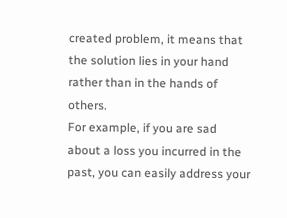created problem, it means that the solution lies in your hand rather than in the hands of others.
For example, if you are sad about a loss you incurred in the past, you can easily address your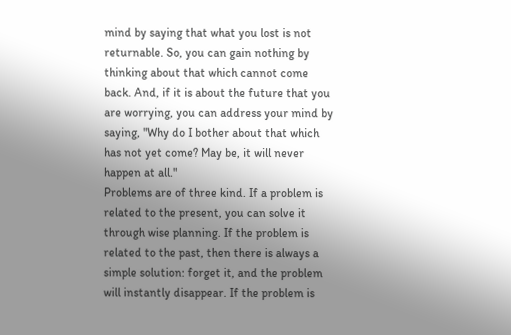mind by saying that what you lost is not returnable. So, you can gain nothing by thinking about that which cannot come back. And, if it is about the future that you are worrying, you can address your mind by saying, "Why do I bother about that which has not yet come? May be, it will never happen at all."
Problems are of three kind. If a problem is related to the present, you can solve it through wise planning. If the problem is related to the past, then there is always a simple solution: forget it, and the problem will instantly disappear. If the problem is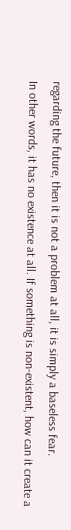regarding the future, then it is not a problem at all, it is simply a baseless fear.
In other words, it has no existence at all. If something is non-existent, how can it create a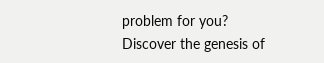problem for you?
Discover the genesis of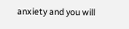anxiety and you will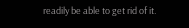readily be able to get rid of it.